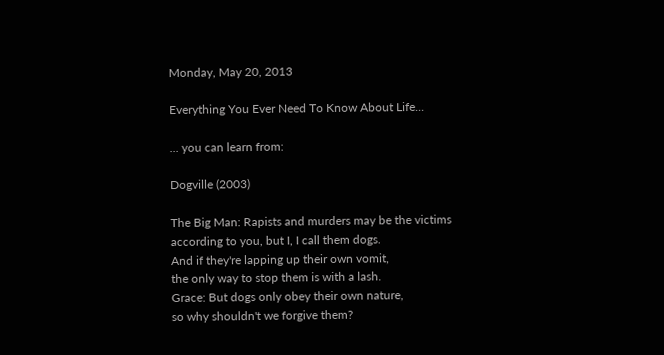Monday, May 20, 2013

Everything You Ever Need To Know About Life...

... you can learn from:

Dogville (2003)

The Big Man: Rapists and murders may be the victims
according to you, but I, I call them dogs.
And if they're lapping up their own vomit,
the only way to stop them is with a lash.
Grace: But dogs only obey their own nature,
so why shouldn't we forgive them?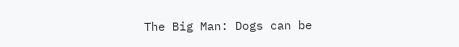The Big Man: Dogs can be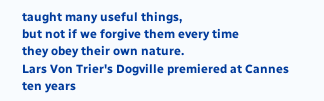taught many useful things,
but not if we forgive them every time
they obey their own nature.
Lars Von Trier's Dogville premiered at Cannes
ten years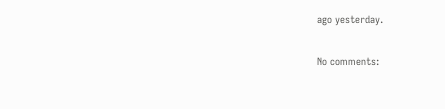ago yesterday.

No comments: